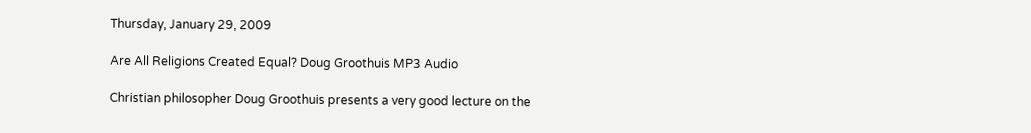Thursday, January 29, 2009

Are All Religions Created Equal? Doug Groothuis MP3 Audio

Christian philosopher Doug Groothuis presents a very good lecture on the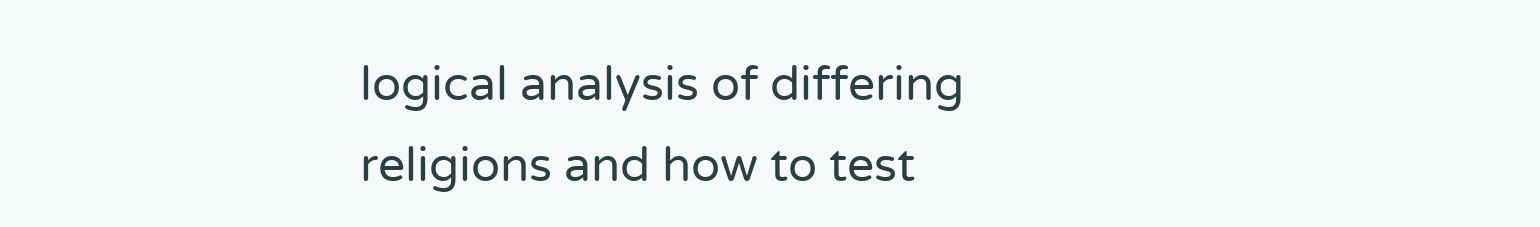logical analysis of differing religions and how to test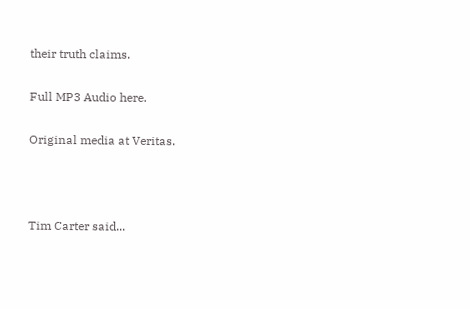their truth claims.

Full MP3 Audio here.

Original media at Veritas.



Tim Carter said...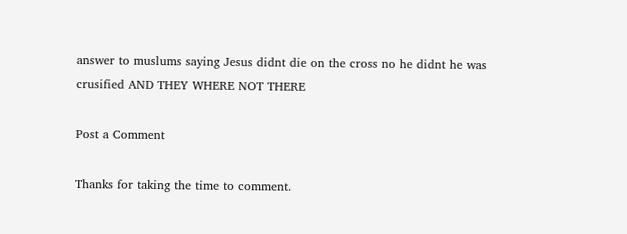answer to muslums saying Jesus didnt die on the cross no he didnt he was crusified AND THEY WHERE NOT THERE

Post a Comment

Thanks for taking the time to comment.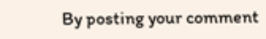By posting your comment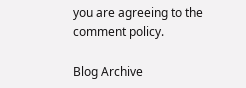you are agreeing to the comment policy.

Blog Archive